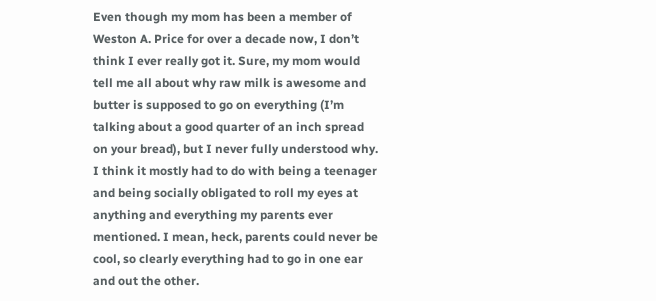Even though my mom has been a member of Weston A. Price for over a decade now, I don’t think I ever really got it. Sure, my mom would tell me all about why raw milk is awesome and butter is supposed to go on everything (I’m talking about a good quarter of an inch spread on your bread), but I never fully understood why. I think it mostly had to do with being a teenager and being socially obligated to roll my eyes at anything and everything my parents ever mentioned. I mean, heck, parents could never be cool, so clearly everything had to go in one ear and out the other.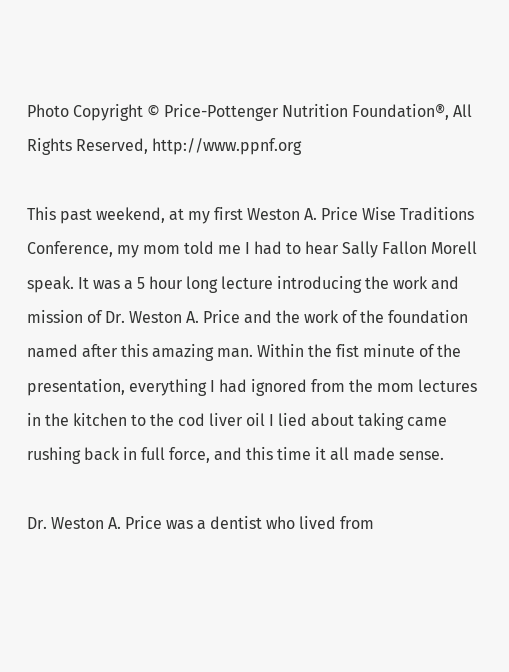Photo Copyright © Price-Pottenger Nutrition Foundation®, All Rights Reserved, http://www.ppnf.org

This past weekend, at my first Weston A. Price Wise Traditions Conference, my mom told me I had to hear Sally Fallon Morell speak. It was a 5 hour long lecture introducing the work and mission of Dr. Weston A. Price and the work of the foundation named after this amazing man. Within the fist minute of the presentation, everything I had ignored from the mom lectures in the kitchen to the cod liver oil I lied about taking came rushing back in full force, and this time it all made sense.

Dr. Weston A. Price was a dentist who lived from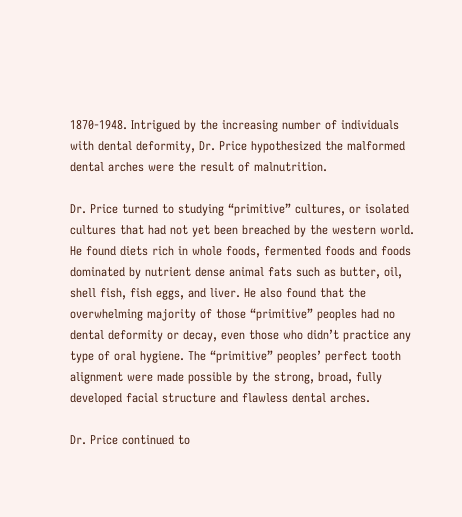1870-1948. Intrigued by the increasing number of individuals with dental deformity, Dr. Price hypothesized the malformed dental arches were the result of malnutrition.

Dr. Price turned to studying “primitive” cultures, or isolated cultures that had not yet been breached by the western world. He found diets rich in whole foods, fermented foods and foods dominated by nutrient dense animal fats such as butter, oil, shell fish, fish eggs, and liver. He also found that the overwhelming majority of those “primitive” peoples had no dental deformity or decay, even those who didn’t practice any type of oral hygiene. The “primitive” peoples’ perfect tooth alignment were made possible by the strong, broad, fully developed facial structure and flawless dental arches.

Dr. Price continued to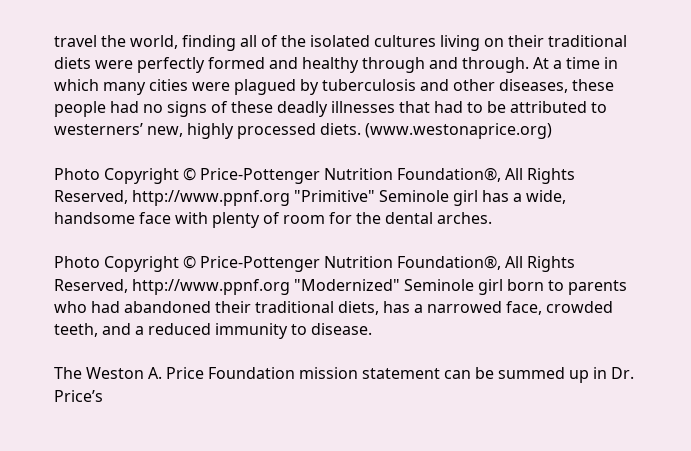travel the world, finding all of the isolated cultures living on their traditional diets were perfectly formed and healthy through and through. At a time in which many cities were plagued by tuberculosis and other diseases, these people had no signs of these deadly illnesses that had to be attributed to westerners’ new, highly processed diets. (www.westonaprice.org)

Photo Copyright © Price-Pottenger Nutrition Foundation®, All Rights Reserved, http://www.ppnf.org "Primitive" Seminole girl has a wide, handsome face with plenty of room for the dental arches.

Photo Copyright © Price-Pottenger Nutrition Foundation®, All Rights Reserved, http://www.ppnf.org "Modernized" Seminole girl born to parents who had abandoned their traditional diets, has a narrowed face, crowded teeth, and a reduced immunity to disease.

The Weston A. Price Foundation mission statement can be summed up in Dr. Price’s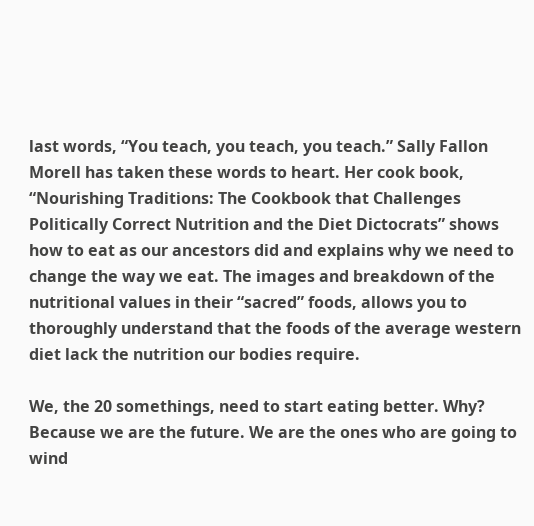last words, “You teach, you teach, you teach.” Sally Fallon Morell has taken these words to heart. Her cook book, “Nourishing Traditions: The Cookbook that Challenges Politically Correct Nutrition and the Diet Dictocrats” shows how to eat as our ancestors did and explains why we need to change the way we eat. The images and breakdown of the nutritional values in their “sacred” foods, allows you to thoroughly understand that the foods of the average western diet lack the nutrition our bodies require.

We, the 20 somethings, need to start eating better. Why? Because we are the future. We are the ones who are going to wind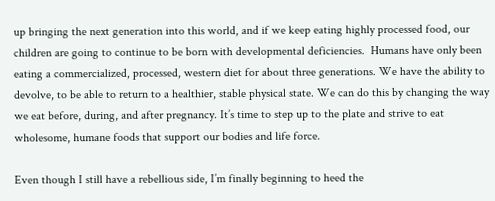up bringing the next generation into this world, and if we keep eating highly processed food, our children are going to continue to be born with developmental deficiencies.  Humans have only been eating a commercialized, processed, western diet for about three generations. We have the ability to devolve, to be able to return to a healthier, stable physical state. We can do this by changing the way we eat before, during, and after pregnancy. It’s time to step up to the plate and strive to eat wholesome, humane foods that support our bodies and life force.

Even though I still have a rebellious side, I’m finally beginning to heed the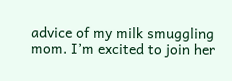advice of my milk smuggling mom. I’m excited to join her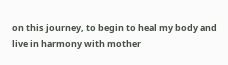on this journey, to begin to heal my body and live in harmony with mother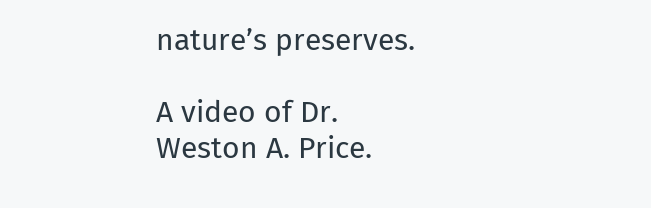nature’s preserves.

A video of Dr. Weston A. Price.